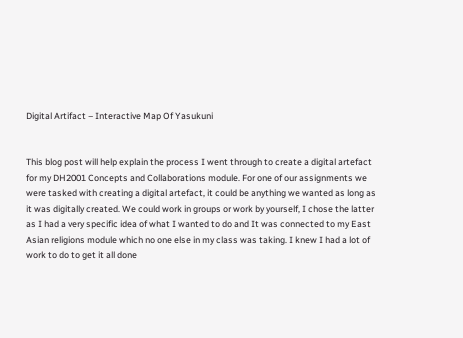Digital Artifact – Interactive Map Of Yasukuni


This blog post will help explain the process I went through to create a digital artefact for my DH2001 Concepts and Collaborations module. For one of our assignments we were tasked with creating a digital artefact, it could be anything we wanted as long as it was digitally created. We could work in groups or work by yourself, I chose the latter as I had a very specific idea of what I wanted to do and It was connected to my East Asian religions module which no one else in my class was taking. I knew I had a lot of work to do to get it all done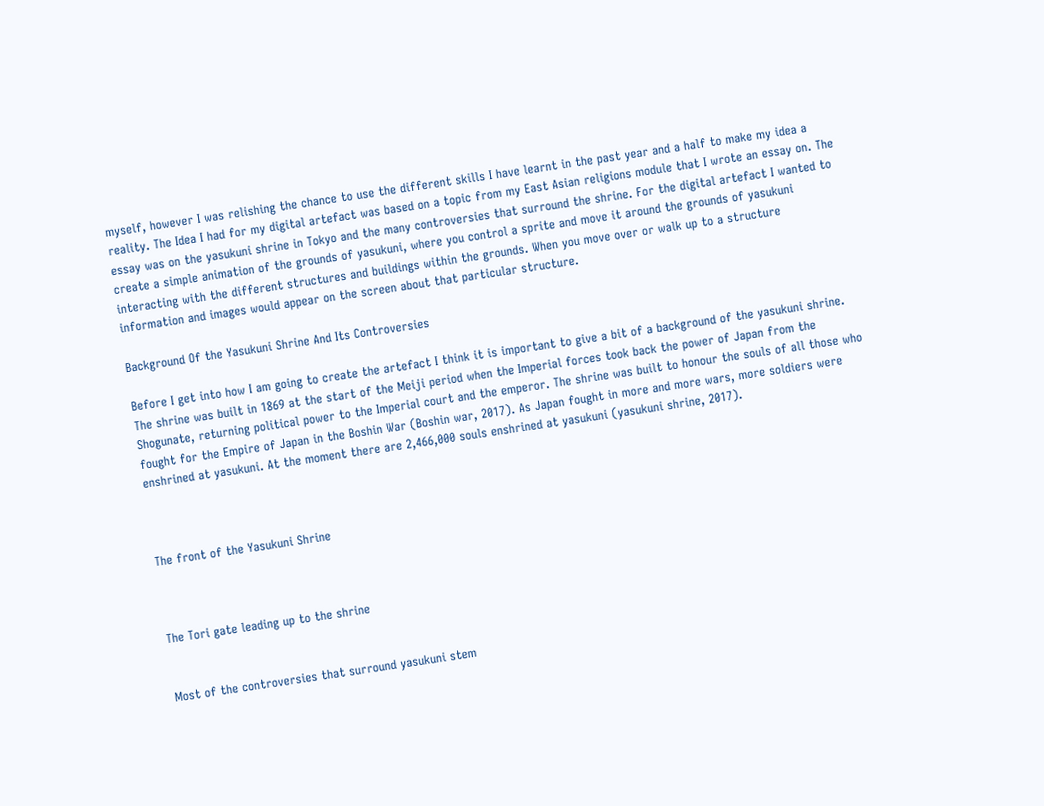myself, however I was relishing the chance to use the different skills I have learnt in the past year and a half to make my idea a reality. The Idea I had for my digital artefact was based on a topic from my East Asian religions module that I wrote an essay on. The essay was on the yasukuni shrine in Tokyo and the many controversies that surround the shrine. For the digital artefact I wanted to create a simple animation of the grounds of yasukuni, where you control a sprite and move it around the grounds of yasukuni interacting with the different structures and buildings within the grounds. When you move over or walk up to a structure information and images would appear on the screen about that particular structure.

Background Of the Yasukuni Shrine And Its Controversies

Before I get into how I am going to create the artefact I think it is important to give a bit of a background of the yasukuni shrine. The shrine was built in 1869 at the start of the Meiji period when the Imperial forces took back the power of Japan from the Shogunate, returning political power to the Imperial court and the emperor. The shrine was built to honour the souls of all those who fought for the Empire of Japan in the Boshin War (Boshin war, 2017). As Japan fought in more and more wars, more soldiers were enshrined at yasukuni. At the moment there are 2,466,000 souls enshrined at yasukuni (yasukuni shrine, 2017).



The front of the Yasukuni Shrine



The Tori gate leading up to the shrine


Most of the controversies that surround yasukuni stem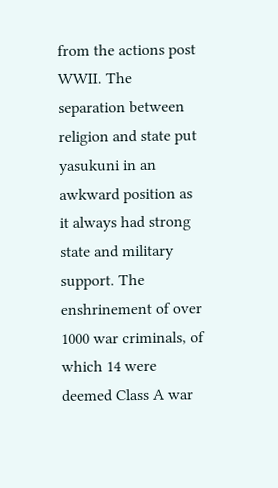from the actions post WWII. The separation between religion and state put yasukuni in an awkward position as it always had strong state and military support. The enshrinement of over 1000 war criminals, of which 14 were deemed Class A war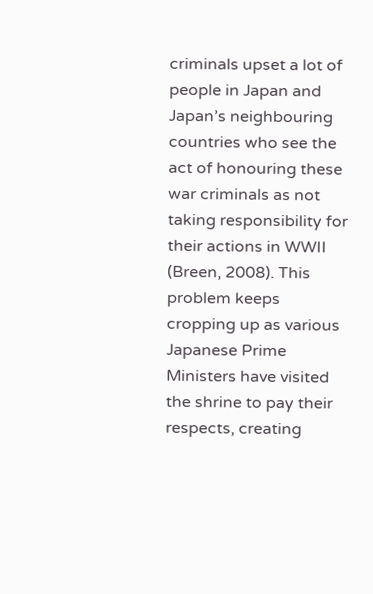criminals upset a lot of people in Japan and Japan’s neighbouring countries who see the act of honouring these war criminals as not taking responsibility for their actions in WWII (Breen, 2008). This problem keeps cropping up as various Japanese Prime Ministers have visited the shrine to pay their respects, creating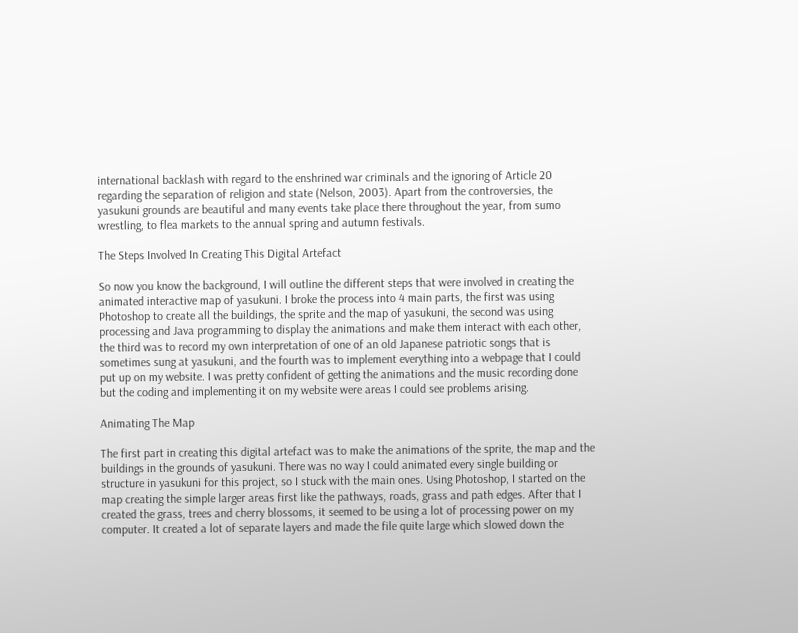international backlash with regard to the enshrined war criminals and the ignoring of Article 20 regarding the separation of religion and state (Nelson, 2003). Apart from the controversies, the yasukuni grounds are beautiful and many events take place there throughout the year, from sumo wrestling, to flea markets to the annual spring and autumn festivals.

The Steps Involved In Creating This Digital Artefact

So now you know the background, I will outline the different steps that were involved in creating the animated interactive map of yasukuni. I broke the process into 4 main parts, the first was using Photoshop to create all the buildings, the sprite and the map of yasukuni, the second was using processing and Java programming to display the animations and make them interact with each other, the third was to record my own interpretation of one of an old Japanese patriotic songs that is sometimes sung at yasukuni, and the fourth was to implement everything into a webpage that I could put up on my website. I was pretty confident of getting the animations and the music recording done but the coding and implementing it on my website were areas I could see problems arising.

Animating The Map

The first part in creating this digital artefact was to make the animations of the sprite, the map and the buildings in the grounds of yasukuni. There was no way I could animated every single building or structure in yasukuni for this project, so I stuck with the main ones. Using Photoshop, I started on the map creating the simple larger areas first like the pathways, roads, grass and path edges. After that I created the grass, trees and cherry blossoms, it seemed to be using a lot of processing power on my computer. It created a lot of separate layers and made the file quite large which slowed down the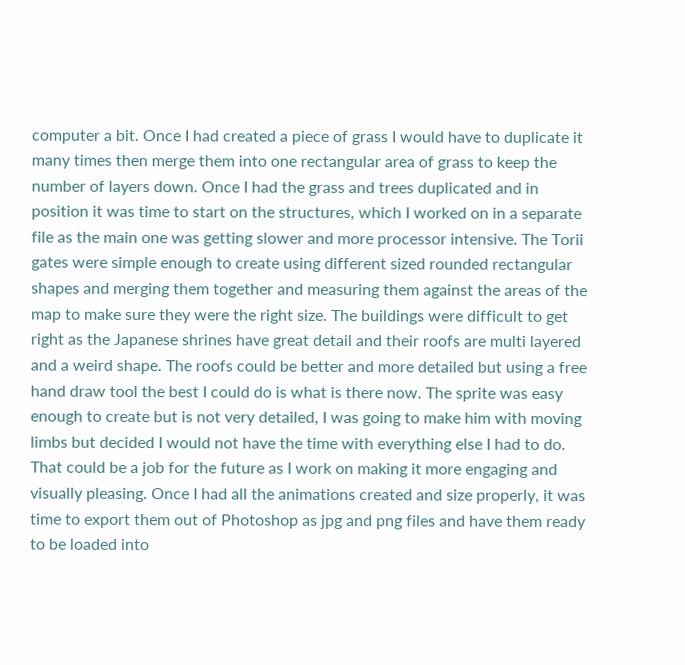computer a bit. Once I had created a piece of grass I would have to duplicate it many times then merge them into one rectangular area of grass to keep the number of layers down. Once I had the grass and trees duplicated and in position it was time to start on the structures, which I worked on in a separate file as the main one was getting slower and more processor intensive. The Torii gates were simple enough to create using different sized rounded rectangular shapes and merging them together and measuring them against the areas of the map to make sure they were the right size. The buildings were difficult to get right as the Japanese shrines have great detail and their roofs are multi layered and a weird shape. The roofs could be better and more detailed but using a free hand draw tool the best I could do is what is there now. The sprite was easy enough to create but is not very detailed, I was going to make him with moving limbs but decided I would not have the time with everything else I had to do. That could be a job for the future as I work on making it more engaging and visually pleasing. Once I had all the animations created and size properly, it was time to export them out of Photoshop as jpg and png files and have them ready to be loaded into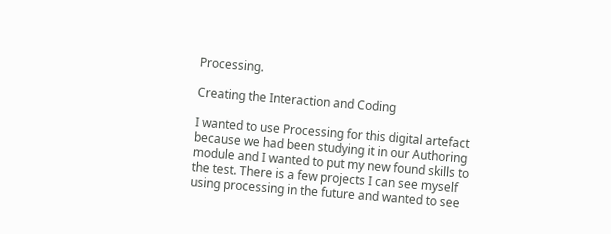Processing.

Creating the Interaction and Coding

I wanted to use Processing for this digital artefact because we had been studying it in our Authoring module and I wanted to put my new found skills to the test. There is a few projects I can see myself using processing in the future and wanted to see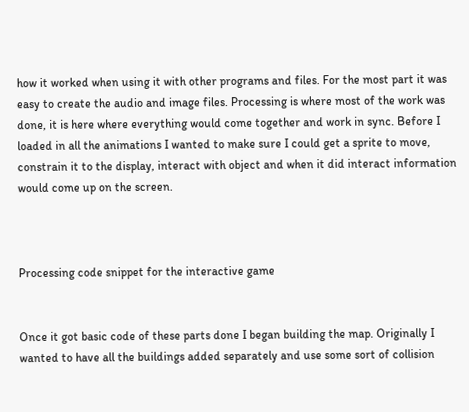how it worked when using it with other programs and files. For the most part it was easy to create the audio and image files. Processing is where most of the work was done, it is here where everything would come together and work in sync. Before I loaded in all the animations I wanted to make sure I could get a sprite to move, constrain it to the display, interact with object and when it did interact information would come up on the screen.



Processing code snippet for the interactive game


Once it got basic code of these parts done I began building the map. Originally I wanted to have all the buildings added separately and use some sort of collision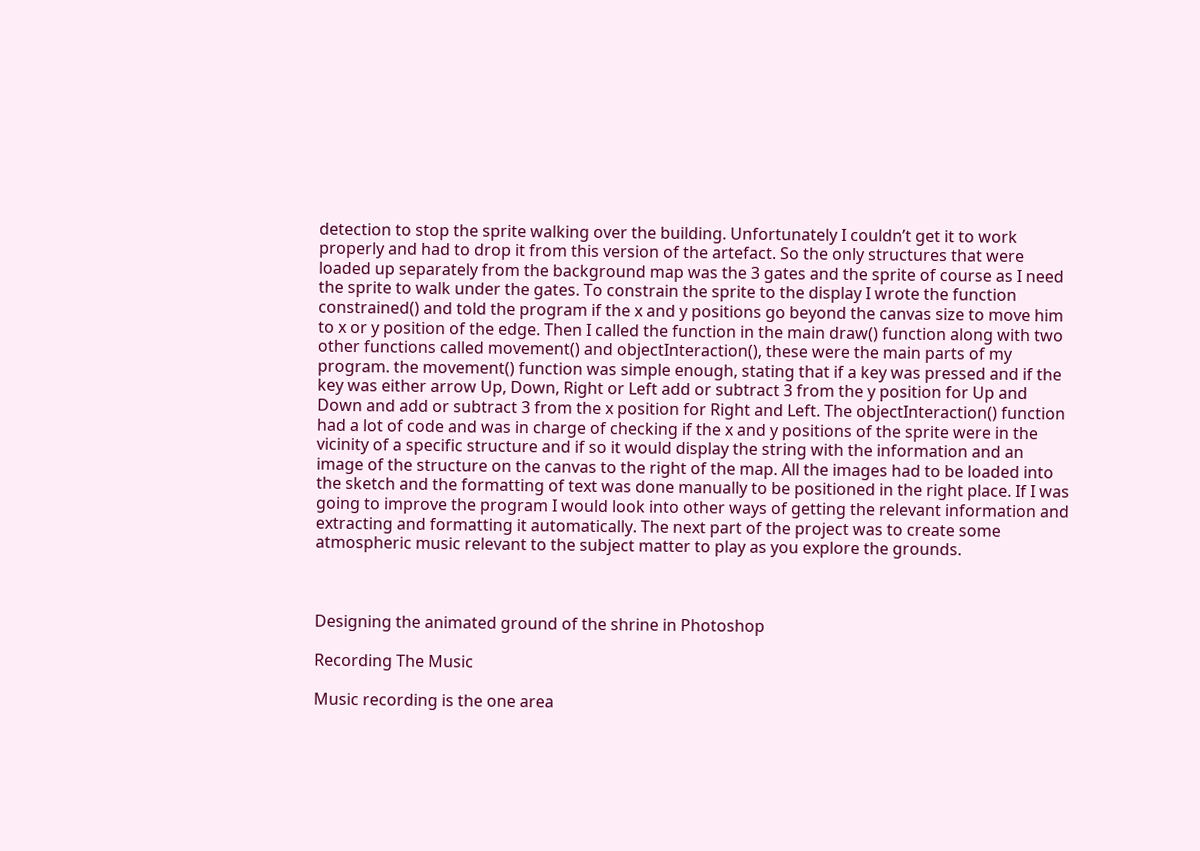detection to stop the sprite walking over the building. Unfortunately I couldn’t get it to work properly and had to drop it from this version of the artefact. So the only structures that were loaded up separately from the background map was the 3 gates and the sprite of course as I need the sprite to walk under the gates. To constrain the sprite to the display I wrote the function constrained() and told the program if the x and y positions go beyond the canvas size to move him to x or y position of the edge. Then I called the function in the main draw() function along with two other functions called movement() and objectInteraction(), these were the main parts of my program. the movement() function was simple enough, stating that if a key was pressed and if the key was either arrow Up, Down, Right or Left add or subtract 3 from the y position for Up and Down and add or subtract 3 from the x position for Right and Left. The objectInteraction() function had a lot of code and was in charge of checking if the x and y positions of the sprite were in the vicinity of a specific structure and if so it would display the string with the information and an image of the structure on the canvas to the right of the map. All the images had to be loaded into the sketch and the formatting of text was done manually to be positioned in the right place. If I was going to improve the program I would look into other ways of getting the relevant information and extracting and formatting it automatically. The next part of the project was to create some atmospheric music relevant to the subject matter to play as you explore the grounds.



Designing the animated ground of the shrine in Photoshop

Recording The Music

Music recording is the one area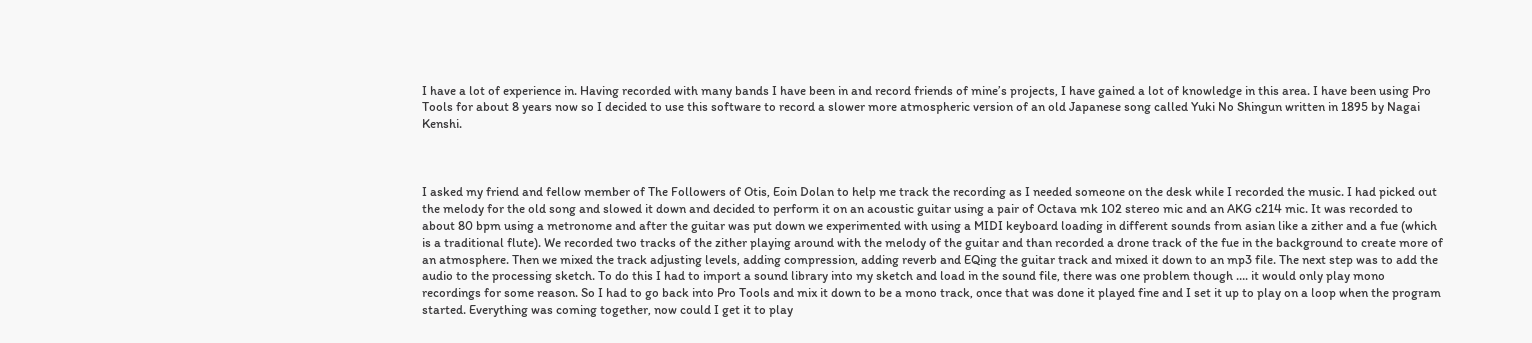I have a lot of experience in. Having recorded with many bands I have been in and record friends of mine’s projects, I have gained a lot of knowledge in this area. I have been using Pro Tools for about 8 years now so I decided to use this software to record a slower more atmospheric version of an old Japanese song called Yuki No Shingun written in 1895 by Nagai Kenshi.



I asked my friend and fellow member of The Followers of Otis, Eoin Dolan to help me track the recording as I needed someone on the desk while I recorded the music. I had picked out the melody for the old song and slowed it down and decided to perform it on an acoustic guitar using a pair of Octava mk 102 stereo mic and an AKG c214 mic. It was recorded to about 80 bpm using a metronome and after the guitar was put down we experimented with using a MIDI keyboard loading in different sounds from asian like a zither and a fue (which is a traditional flute). We recorded two tracks of the zither playing around with the melody of the guitar and than recorded a drone track of the fue in the background to create more of an atmosphere. Then we mixed the track adjusting levels, adding compression, adding reverb and EQing the guitar track and mixed it down to an mp3 file. The next step was to add the audio to the processing sketch. To do this I had to import a sound library into my sketch and load in the sound file, there was one problem though …. it would only play mono recordings for some reason. So I had to go back into Pro Tools and mix it down to be a mono track, once that was done it played fine and I set it up to play on a loop when the program started. Everything was coming together, now could I get it to play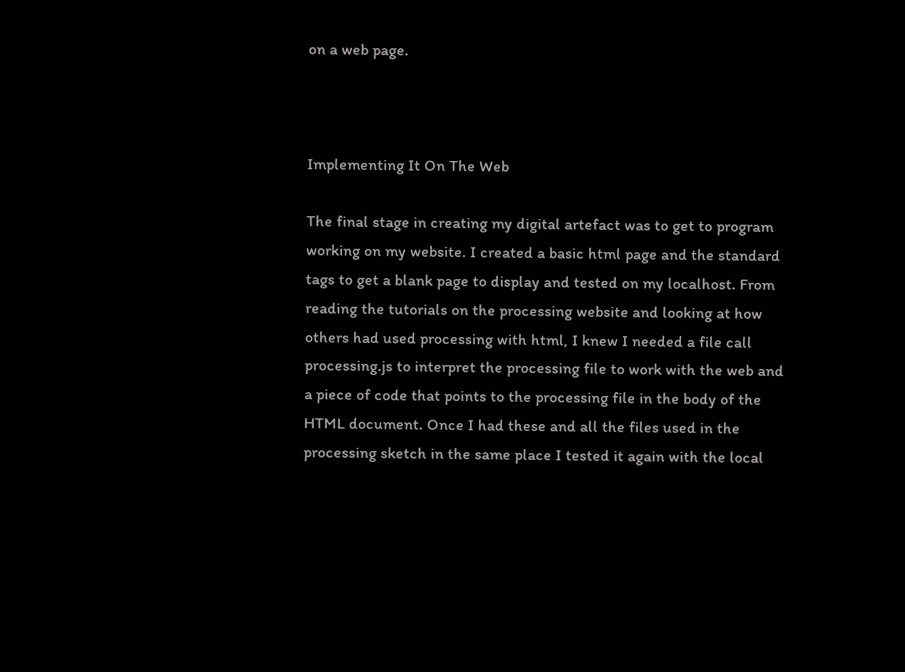on a web page.



Implementing It On The Web

The final stage in creating my digital artefact was to get to program working on my website. I created a basic html page and the standard tags to get a blank page to display and tested on my localhost. From reading the tutorials on the processing website and looking at how others had used processing with html, I knew I needed a file call processing.js to interpret the processing file to work with the web and a piece of code that points to the processing file in the body of the HTML document. Once I had these and all the files used in the processing sketch in the same place I tested it again with the local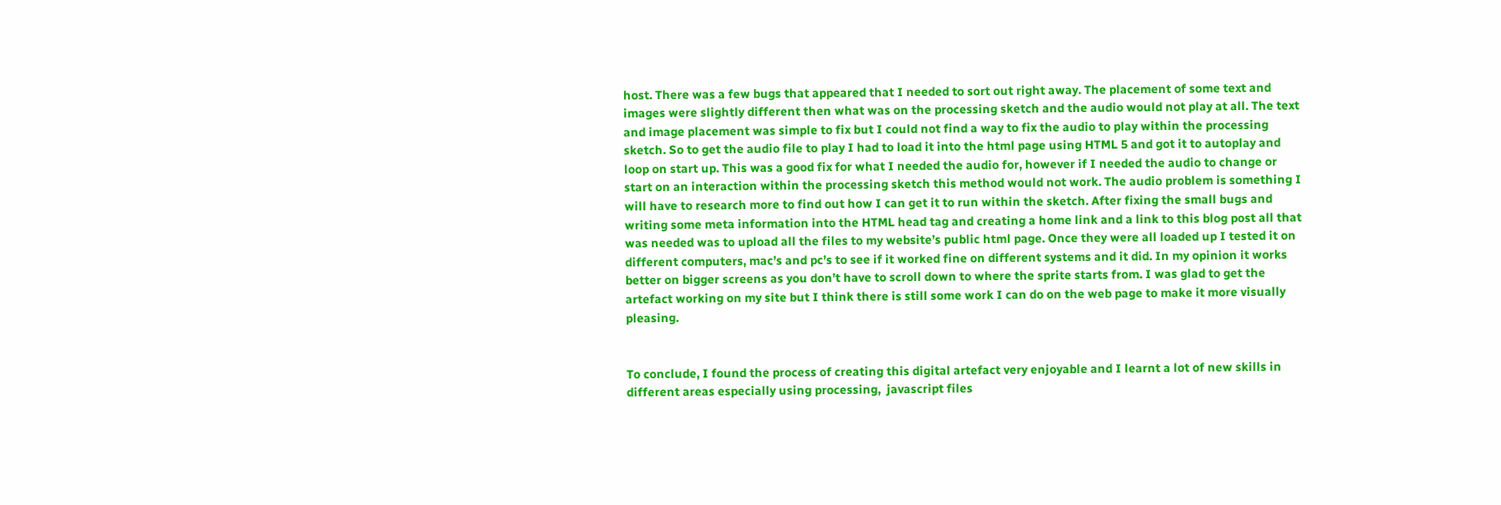host. There was a few bugs that appeared that I needed to sort out right away. The placement of some text and images were slightly different then what was on the processing sketch and the audio would not play at all. The text and image placement was simple to fix but I could not find a way to fix the audio to play within the processing sketch. So to get the audio file to play I had to load it into the html page using HTML 5 and got it to autoplay and loop on start up. This was a good fix for what I needed the audio for, however if I needed the audio to change or start on an interaction within the processing sketch this method would not work. The audio problem is something I will have to research more to find out how I can get it to run within the sketch. After fixing the small bugs and writing some meta information into the HTML head tag and creating a home link and a link to this blog post all that was needed was to upload all the files to my website’s public html page. Once they were all loaded up I tested it on different computers, mac’s and pc’s to see if it worked fine on different systems and it did. In my opinion it works better on bigger screens as you don’t have to scroll down to where the sprite starts from. I was glad to get the artefact working on my site but I think there is still some work I can do on the web page to make it more visually pleasing.


To conclude, I found the process of creating this digital artefact very enjoyable and I learnt a lot of new skills in different areas especially using processing,  javascript files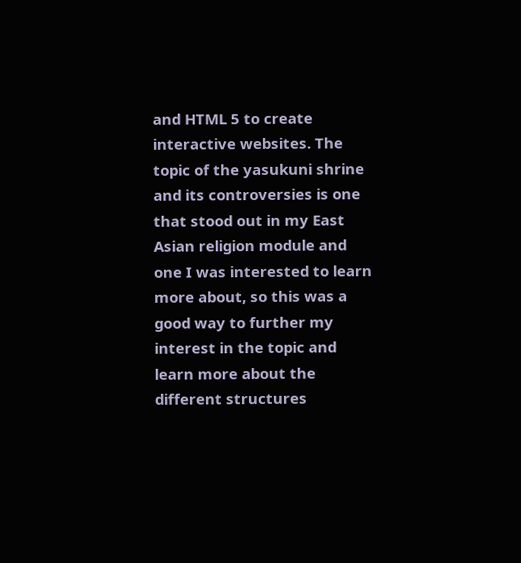and HTML 5 to create interactive websites. The topic of the yasukuni shrine and its controversies is one that stood out in my East Asian religion module and one I was interested to learn more about, so this was a good way to further my interest in the topic and learn more about the different structures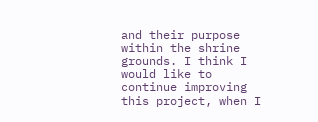and their purpose within the shrine grounds. I think I would like to continue improving this project, when I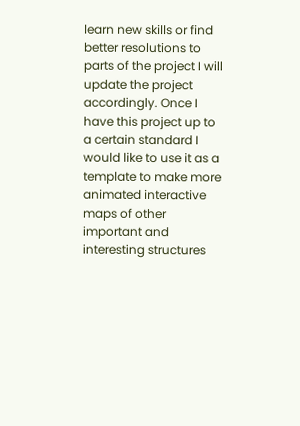learn new skills or find better resolutions to parts of the project I will update the project accordingly. Once I have this project up to a certain standard I would like to use it as a template to make more animated interactive maps of other important and interesting structures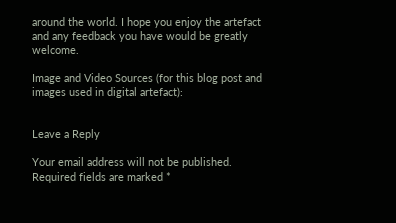around the world. I hope you enjoy the artefact and any feedback you have would be greatly welcome.

Image and Video Sources (for this blog post and images used in digital artefact):


Leave a Reply

Your email address will not be published. Required fields are marked *